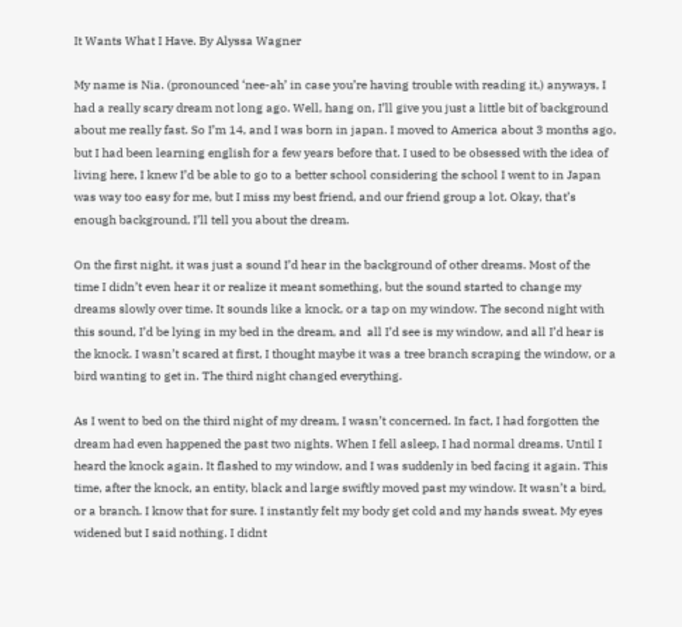It Wants What I Have. By Alyssa Wagner

My name is Nia. (pronounced ‘nee-ah’ in case you’re having trouble with reading it,) anyways, I had a really scary dream not long ago. Well, hang on, I’ll give you just a little bit of background about me really fast. So I’m 14, and I was born in japan. I moved to America about 3 months ago, but I had been learning english for a few years before that. I used to be obsessed with the idea of living here, I knew I’d be able to go to a better school considering the school I went to in Japan was way too easy for me, but I miss my best friend, and our friend group a lot. Okay, that’s enough background, I’ll tell you about the dream.

On the first night, it was just a sound I’d hear in the background of other dreams. Most of the time I didn’t even hear it or realize it meant something, but the sound started to change my dreams slowly over time. It sounds like a knock, or a tap on my window. The second night with this sound, I’d be lying in my bed in the dream, and  all I’d see is my window, and all I’d hear is the knock. I wasn’t scared at first, I thought maybe it was a tree branch scraping the window, or a bird wanting to get in. The third night changed everything.

As I went to bed on the third night of my dream, I wasn’t concerned. In fact, I had forgotten the dream had even happened the past two nights. When I fell asleep, I had normal dreams. Until I heard the knock again. It flashed to my window, and I was suddenly in bed facing it again. This time, after the knock, an entity, black and large swiftly moved past my window. It wasn’t a bird, or a branch. I know that for sure. I instantly felt my body get cold and my hands sweat. My eyes widened but I said nothing. I didnt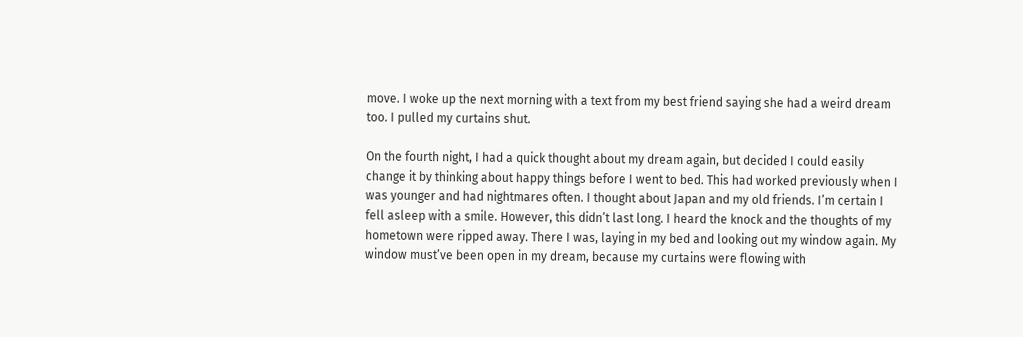move. I woke up the next morning with a text from my best friend saying she had a weird dream too. I pulled my curtains shut.

On the fourth night, I had a quick thought about my dream again, but decided I could easily change it by thinking about happy things before I went to bed. This had worked previously when I was younger and had nightmares often. I thought about Japan and my old friends. I’m certain I fell asleep with a smile. However, this didn’t last long. I heard the knock and the thoughts of my hometown were ripped away. There I was, laying in my bed and looking out my window again. My window must’ve been open in my dream, because my curtains were flowing with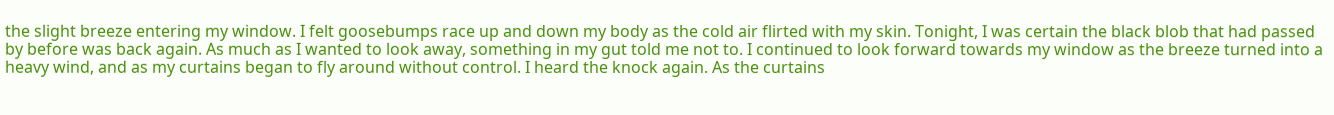the slight breeze entering my window. I felt goosebumps race up and down my body as the cold air flirted with my skin. Tonight, I was certain the black blob that had passed by before was back again. As much as I wanted to look away, something in my gut told me not to. I continued to look forward towards my window as the breeze turned into a heavy wind, and as my curtains began to fly around without control. I heard the knock again. As the curtains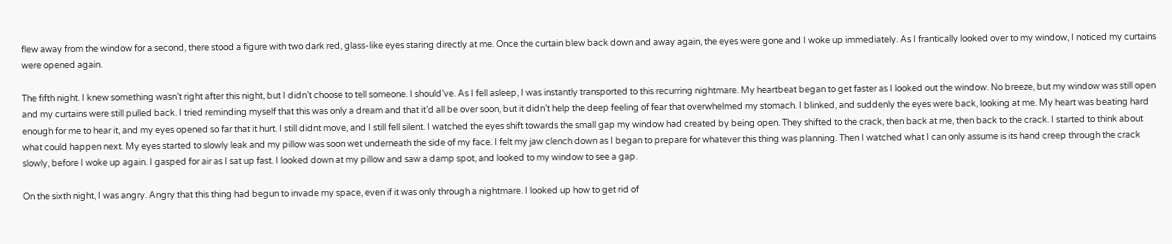flew away from the window for a second, there stood a figure with two dark red, glass-like eyes staring directly at me. Once the curtain blew back down and away again, the eyes were gone and I woke up immediately. As I frantically looked over to my window, I noticed my curtains were opened again.

The fifth night. I knew something wasn’t right after this night, but I didn’t choose to tell someone. I should’ve. As I fell asleep, I was instantly transported to this recurring nightmare. My heartbeat began to get faster as I looked out the window. No breeze, but my window was still open and my curtains were still pulled back. I tried reminding myself that this was only a dream and that it’d all be over soon, but it didn’t help the deep feeling of fear that overwhelmed my stomach. I blinked, and suddenly the eyes were back, looking at me. My heart was beating hard enough for me to hear it, and my eyes opened so far that it hurt. I still didnt move, and I still fell silent. I watched the eyes shift towards the small gap my window had created by being open. They shifted to the crack, then back at me, then back to the crack. I started to think about what could happen next. My eyes started to slowly leak and my pillow was soon wet underneath the side of my face. I felt my jaw clench down as I began to prepare for whatever this thing was planning. Then I watched what I can only assume is its hand creep through the crack slowly, before I woke up again. I gasped for air as I sat up fast. I looked down at my pillow and saw a damp spot, and looked to my window to see a gap.

On the sixth night, I was angry. Angry that this thing had begun to invade my space, even if it was only through a nightmare. I looked up how to get rid of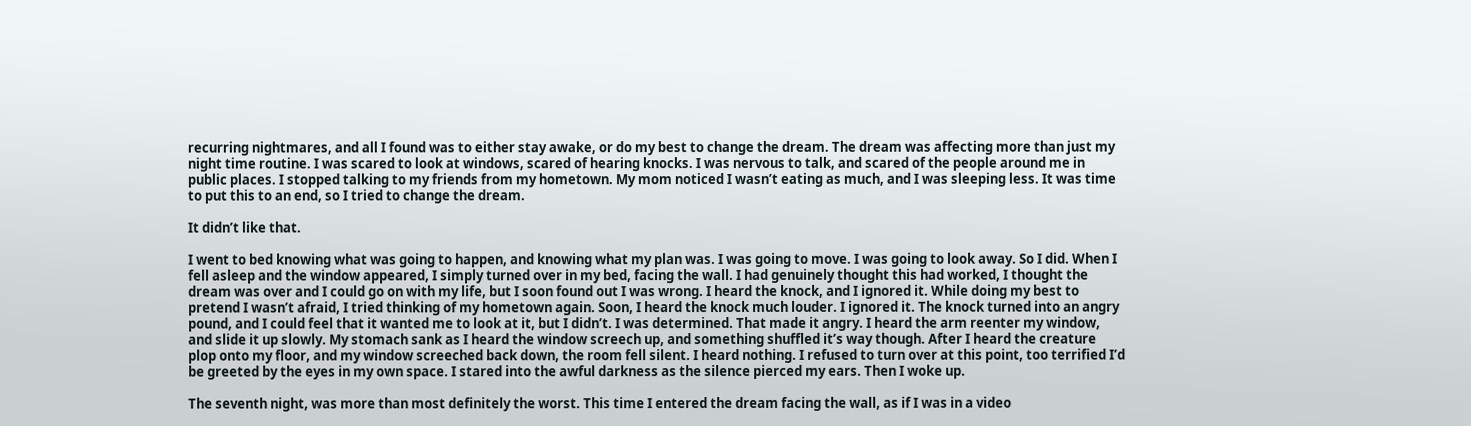recurring nightmares, and all I found was to either stay awake, or do my best to change the dream. The dream was affecting more than just my night time routine. I was scared to look at windows, scared of hearing knocks. I was nervous to talk, and scared of the people around me in public places. I stopped talking to my friends from my hometown. My mom noticed I wasn’t eating as much, and I was sleeping less. It was time to put this to an end, so I tried to change the dream.

It didn’t like that.

I went to bed knowing what was going to happen, and knowing what my plan was. I was going to move. I was going to look away. So I did. When I fell asleep and the window appeared, I simply turned over in my bed, facing the wall. I had genuinely thought this had worked, I thought the dream was over and I could go on with my life, but I soon found out I was wrong. I heard the knock, and I ignored it. While doing my best to pretend I wasn’t afraid, I tried thinking of my hometown again. Soon, I heard the knock much louder. I ignored it. The knock turned into an angry pound, and I could feel that it wanted me to look at it, but I didn’t. I was determined. That made it angry. I heard the arm reenter my window, and slide it up slowly. My stomach sank as I heard the window screech up, and something shuffled it’s way though. After I heard the creature plop onto my floor, and my window screeched back down, the room fell silent. I heard nothing. I refused to turn over at this point, too terrified I’d be greeted by the eyes in my own space. I stared into the awful darkness as the silence pierced my ears. Then I woke up.

The seventh night, was more than most definitely the worst. This time I entered the dream facing the wall, as if I was in a video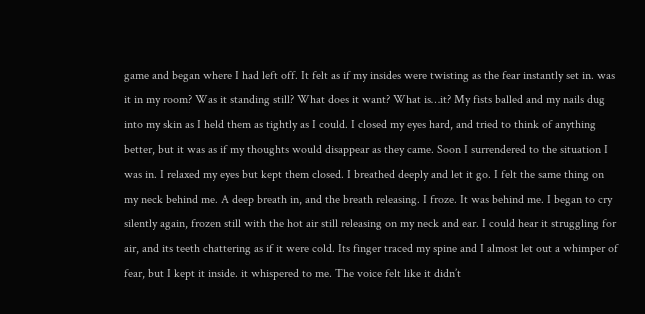game and began where I had left off. It felt as if my insides were twisting as the fear instantly set in. was it in my room? Was it standing still? What does it want? What is…it? My fists balled and my nails dug into my skin as I held them as tightly as I could. I closed my eyes hard, and tried to think of anything better, but it was as if my thoughts would disappear as they came. Soon I surrendered to the situation I was in. I relaxed my eyes but kept them closed. I breathed deeply and let it go. I felt the same thing on my neck behind me. A deep breath in, and the breath releasing. I froze. It was behind me. I began to cry silently again, frozen still with the hot air still releasing on my neck and ear. I could hear it struggling for air, and its teeth chattering as if it were cold. Its finger traced my spine and I almost let out a whimper of fear, but I kept it inside. it whispered to me. The voice felt like it didn’t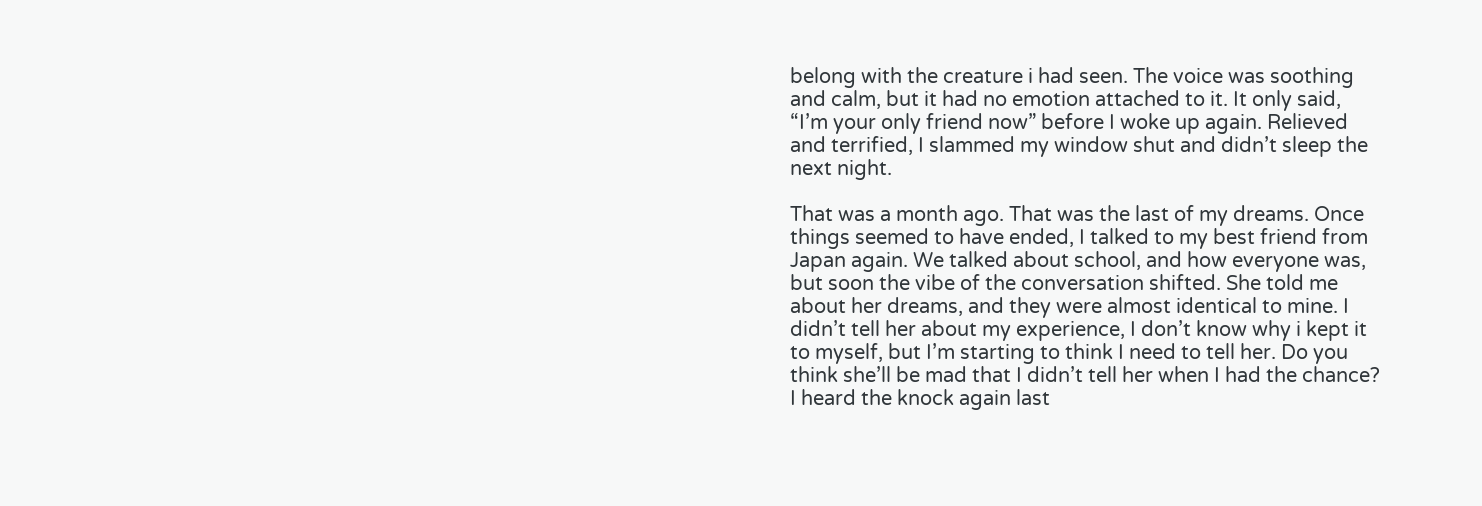belong with the creature i had seen. The voice was soothing and calm, but it had no emotion attached to it. It only said, “I’m your only friend now” before I woke up again. Relieved and terrified, I slammed my window shut and didn’t sleep the next night.

That was a month ago. That was the last of my dreams. Once things seemed to have ended, I talked to my best friend from Japan again. We talked about school, and how everyone was, but soon the vibe of the conversation shifted. She told me about her dreams, and they were almost identical to mine. I didn’t tell her about my experience, I don’t know why i kept it to myself, but I’m starting to think I need to tell her. Do you think she’ll be mad that I didn’t tell her when I had the chance? I heard the knock again last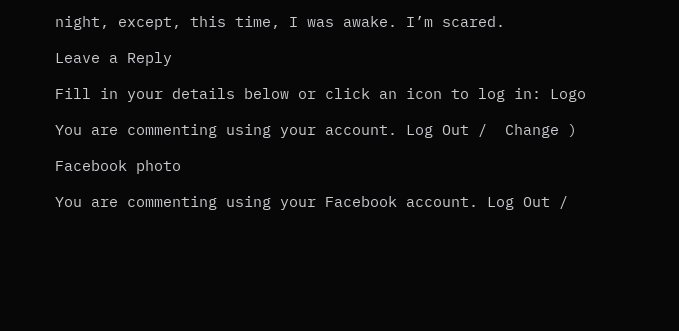night, except, this time, I was awake. I’m scared.

Leave a Reply

Fill in your details below or click an icon to log in: Logo

You are commenting using your account. Log Out /  Change )

Facebook photo

You are commenting using your Facebook account. Log Out /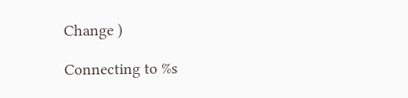Change )

Connecting to %s